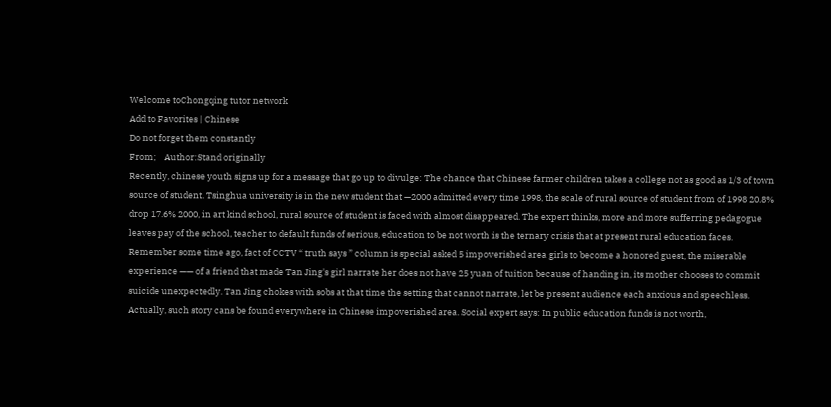Welcome toChongqing tutor network
Add to Favorites | Chinese
Do not forget them constantly
From;    Author:Stand originally
Recently, chinese youth signs up for a message that go up to divulge: The chance that Chinese farmer children takes a college not as good as 1/3 of town source of student. Tsinghua university is in the new student that —2000 admitted every time 1998, the scale of rural source of student from of 1998 20.8% drop 17.6% 2000, in art kind school, rural source of student is faced with almost disappeared. The expert thinks, more and more sufferring pedagogue leaves pay of the school, teacher to default funds of serious, education to be not worth is the ternary crisis that at present rural education faces.
Remember some time ago, fact of CCTV “ truth says ” column is special asked 5 impoverished area girls to become a honored guest, the miserable experience —— of a friend that made Tan Jing's girl narrate her does not have 25 yuan of tuition because of handing in, its mother chooses to commit suicide unexpectedly. Tan Jing chokes with sobs at that time the setting that cannot narrate, let be present audience each anxious and speechless. Actually, such story cans be found everywhere in Chinese impoverished area. Social expert says: In public education funds is not worth,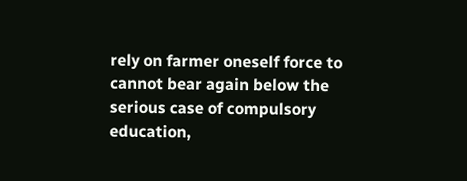rely on farmer oneself force to cannot bear again below the serious case of compulsory education,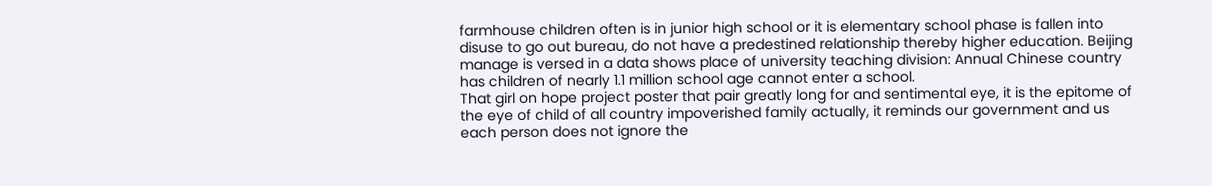farmhouse children often is in junior high school or it is elementary school phase is fallen into disuse to go out bureau, do not have a predestined relationship thereby higher education. Beijing manage is versed in a data shows place of university teaching division: Annual Chinese country has children of nearly 1.1 million school age cannot enter a school.
That girl on hope project poster that pair greatly long for and sentimental eye, it is the epitome of the eye of child of all country impoverished family actually, it reminds our government and us each person does not ignore the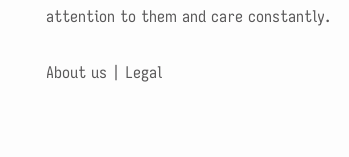attention to them and care constantly.

About us | Legal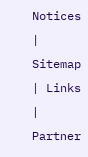Notices | Sitemap | Links | Partner